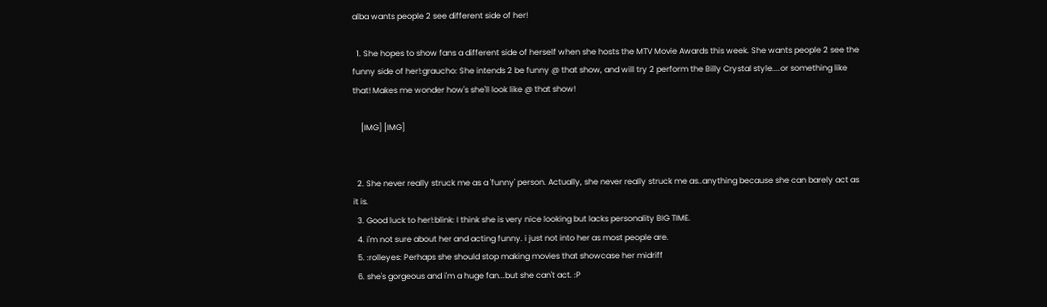alba wants people 2 see different side of her!

  1. She hopes to show fans a different side of herself when she hosts the MTV Movie Awards this week. She wants people 2 see the funny side of her!:graucho: She intends 2 be funny @ that show, and will try 2 perform the Billy Crystal style....or something like that! Makes me wonder how's she'll look like @ that show!

    [IMG] [IMG]


  2. She never really struck me as a 'funny' person. Actually, she never really struck me as..anything because she can barely act as it is.
  3. Good luck to her!:blink: I think she is very nice looking but lacks personality BIG TIME.
  4. i'm not sure about her and acting funny. i just not into her as most people are.
  5. :rolleyes: Perhaps she should stop making movies that showcase her midriff
  6. she's gorgeous and i'm a huge fan...but she can't act. :P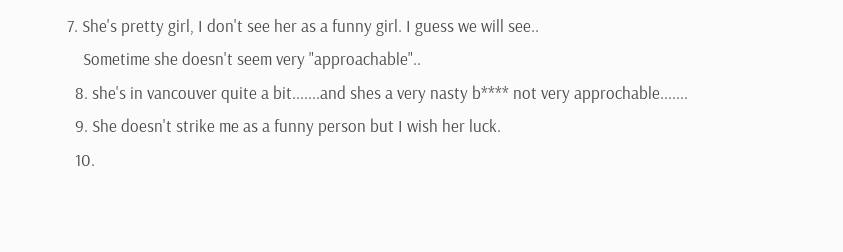7. She's pretty girl, I don't see her as a funny girl. I guess we will see..
    Sometime she doesn't seem very "approachable"..
  8. she's in vancouver quite a bit.......and shes a very nasty b**** not very approchable.......
  9. She doesn't strike me as a funny person but I wish her luck.
  10.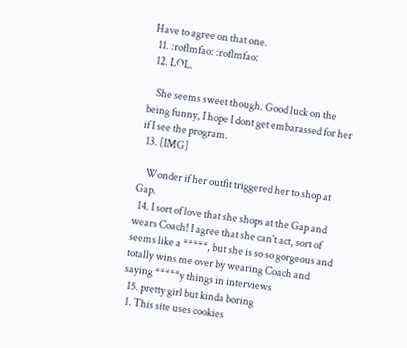Have to agree on that one.
  11. :roflmfao: :roflmfao:
  12. LOL.

    She seems sweet though. Good luck on the being funny, I hope I dont get embarassed for her if I see the program.
  13. [IMG]

    Wonder if her outfit triggered her to shop at Gap.
  14. I sort of love that she shops at the Gap and wears Coach! I agree that she can't act, sort of seems like a *****, but she is so so gorgeous and totally wins me over by wearing Coach and saying *****y things in interviews
  15. pretty girl but kinda boring
  1. This site uses cookies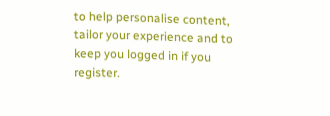to help personalise content, tailor your experience and to keep you logged in if you register.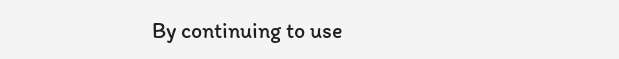By continuing to use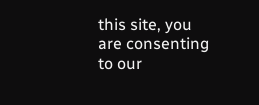this site, you are consenting to our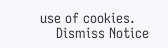use of cookies.
    Dismiss Notice